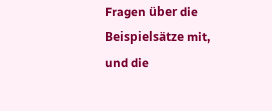Fragen über die Beispielsätze mit, und die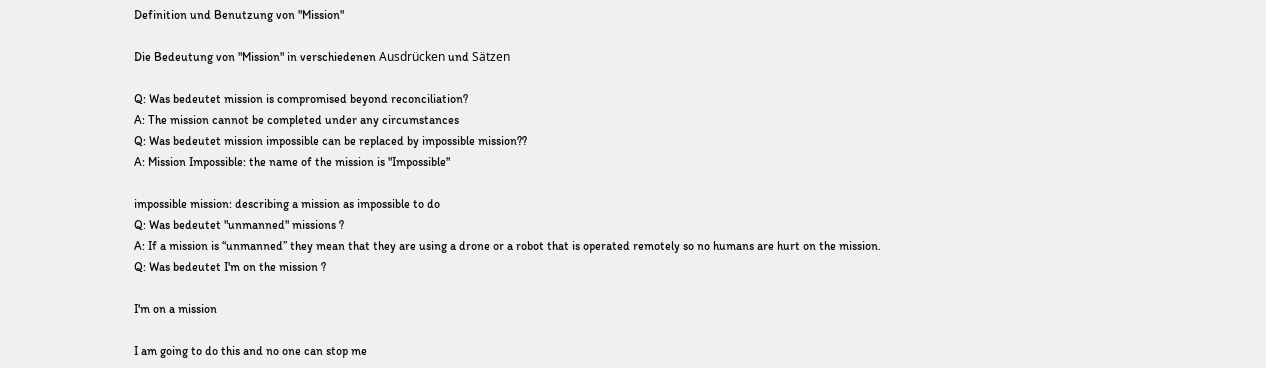Definition und Benutzung von "Mission"

Die Bedeutung von "Mission" in verschiedenen Ausdrücken und Sätzen

Q: Was bedeutet mission is compromised beyond reconciliation?
A: The mission cannot be completed under any circumstances
Q: Was bedeutet mission impossible can be replaced by impossible mission??
A: Mission Impossible: the name of the mission is "Impossible"

impossible mission: describing a mission as impossible to do
Q: Was bedeutet "unmanned" missions ?
A: If a mission is “unmanned” they mean that they are using a drone or a robot that is operated remotely so no humans are hurt on the mission.
Q: Was bedeutet I'm on the mission ?

I'm on a mission

I am going to do this and no one can stop me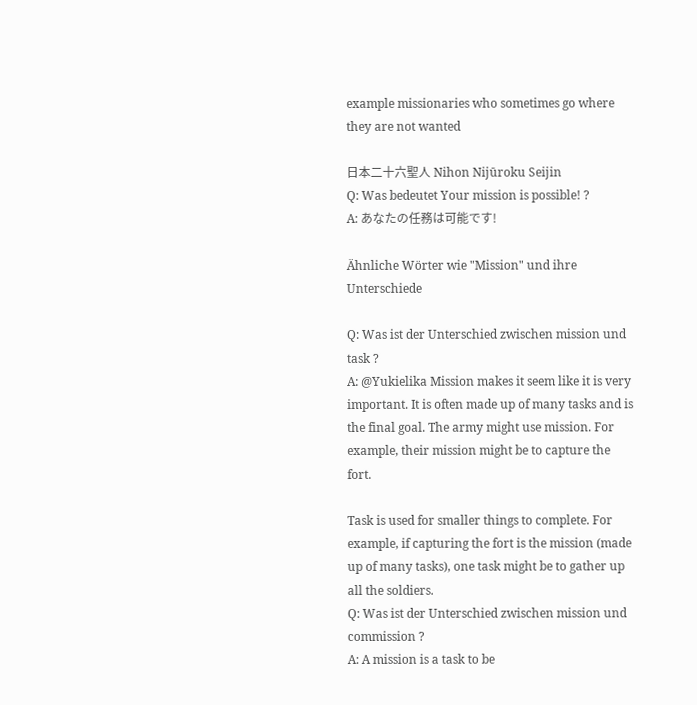example missionaries who sometimes go where they are not wanted

日本二十六聖人 Nihon Nijūroku Seijin
Q: Was bedeutet Your mission is possible! ?
A: あなたの任務は可能です!

Ähnliche Wörter wie "Mission" und ihre Unterschiede

Q: Was ist der Unterschied zwischen mission und task ?
A: @Yukielika Mission makes it seem like it is very important. It is often made up of many tasks and is the final goal. The army might use mission. For example, their mission might be to capture the fort.

Task is used for smaller things to complete. For example, if capturing the fort is the mission (made up of many tasks), one task might be to gather up all the soldiers.
Q: Was ist der Unterschied zwischen mission und commission ?
A: A mission is a task to be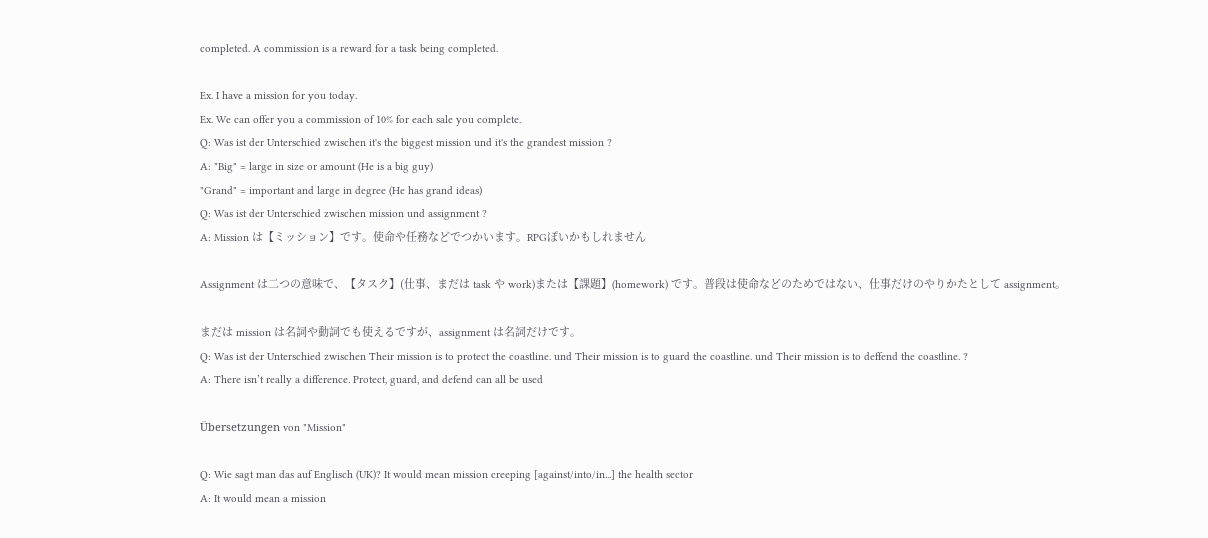completed. A commission is a reward for a task being completed.

Ex. I have a mission for you today.
Ex. We can offer you a commission of 10% for each sale you complete.
Q: Was ist der Unterschied zwischen it's the biggest mission und it's the grandest mission ?
A: "Big" = large in size or amount (He is a big guy)
"Grand" = important and large in degree (He has grand ideas)
Q: Was ist der Unterschied zwischen mission und assignment ?
A: Mission は【ミッション】です。使命や任務などでつかいます。RPGぽいかもしれません

Assignment は二つの意味で、【タスク】(仕事、まだは task や work)または【課題】(homework) です。普段は使命などのためではない、仕事だけのやりかたとして assignment。

まだは mission は名詞や動詞でも使えるですが、assignment は名詞だけです。
Q: Was ist der Unterschied zwischen Their mission is to protect the coastline. und Their mission is to guard the coastline. und Their mission is to deffend the coastline. ?
A: There isn’t really a difference. Protect, guard, and defend can all be used

Übersetzungen von "Mission"

Q: Wie sagt man das auf Englisch (UK)? It would mean mission creeping [against/into/in...] the health sector
A: It would mean a mission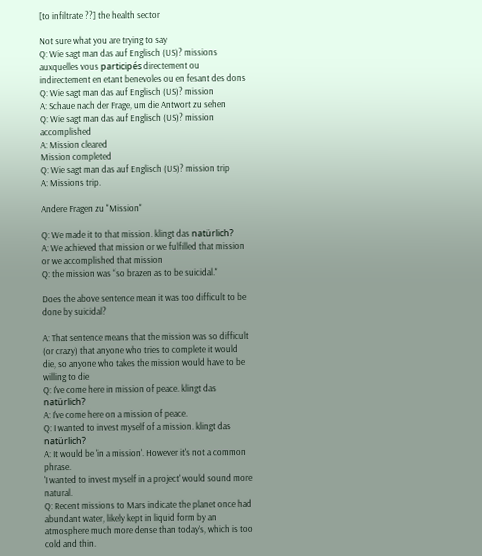[to infiltrate ??] the health sector

Not sure what you are trying to say
Q: Wie sagt man das auf Englisch (US)? missions auxquelles vous participés directement ou indirectement en etant benevoles ou en fesant des dons
Q: Wie sagt man das auf Englisch (US)? mission
A: Schaue nach der Frage, um die Antwort zu sehen
Q: Wie sagt man das auf Englisch (US)? mission accomplished
A: Mission cleared
Mission completed
Q: Wie sagt man das auf Englisch (US)? mission trip
A: Missions trip.

Andere Fragen zu "Mission"

Q: We made it to that mission. klingt das natürlich?
A: We achieved that mission or we fulfilled that mission or we accomplished that mission
Q: the mission was “so brazen as to be suicidal."

Does the above sentence mean it was too difficult to be done by suicidal?

A: That sentence means that the mission was so difficult (or crazy) that anyone who tries to complete it would die, so anyone who takes the mission would have to be willing to die
Q: I've come here in mission of peace. klingt das natürlich?
A: I've come here on a mission of peace.
Q: I wanted to invest myself of a mission. klingt das natürlich?
A: It would be 'in a mission'. However it's not a common phrase.
'I wanted to invest myself in a project' would sound more natural.
Q: Recent missions to Mars indicate the planet once had abundant water, likely kept in liquid form by an atmosphere much more dense than today’s, which is too cold and thin.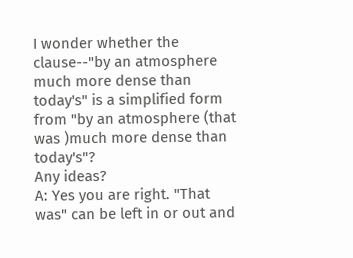I wonder whether the clause--"by an atmosphere much more dense than today's" is a simplified form from "by an atmosphere (that was )much more dense than today's"?
Any ideas?
A: Yes you are right. "That was" can be left in or out and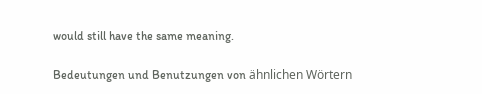would still have the same meaning.

Bedeutungen und Benutzungen von ähnlichen Wörtern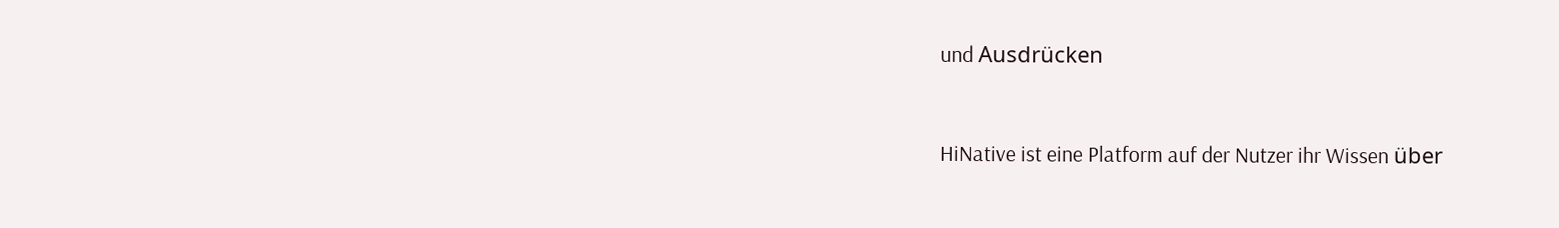und Ausdrücken


HiNative ist eine Platform auf der Nutzer ihr Wissen über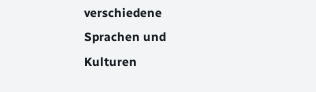verschiedene Sprachen und Kulturen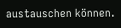austauschen können.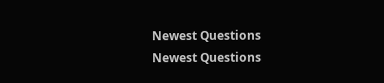Newest Questions
Newest Questions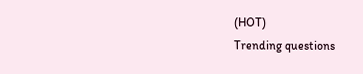(HOT)
Trending questions